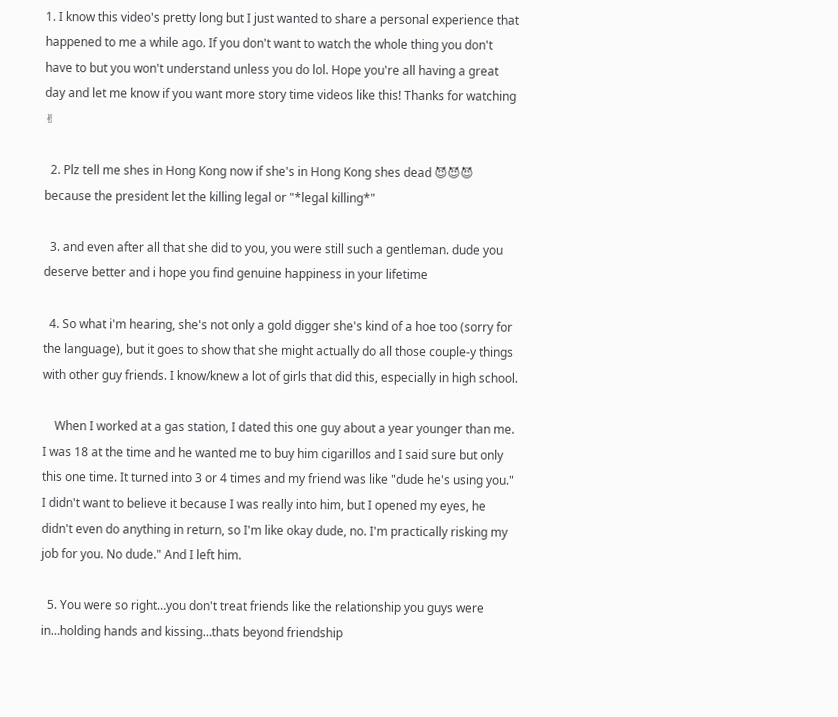1. I know this video's pretty long but I just wanted to share a personal experience that happened to me a while ago. If you don't want to watch the whole thing you don't have to but you won't understand unless you do lol. Hope you're all having a great day and let me know if you want more story time videos like this! Thanks for watching ✌

  2. Plz tell me shes in Hong Kong now if she's in Hong Kong shes dead 😈😈😈 because the president let the killing legal or "*legal killing*"

  3. and even after all that she did to you, you were still such a gentleman. dude you deserve better and i hope you find genuine happiness in your lifetime

  4. So what i'm hearing, she's not only a gold digger she's kind of a hoe too (sorry for the language), but it goes to show that she might actually do all those couple-y things with other guy friends. I know/knew a lot of girls that did this, especially in high school.

    When I worked at a gas station, I dated this one guy about a year younger than me. I was 18 at the time and he wanted me to buy him cigarillos and I said sure but only this one time. It turned into 3 or 4 times and my friend was like "dude he's using you." I didn't want to believe it because I was really into him, but I opened my eyes, he didn't even do anything in return, so I'm like okay dude, no. I'm practically risking my job for you. No dude." And I left him.

  5. You were so right…you don't treat friends like the relationship you guys were in…holding hands and kissing…thats beyond friendship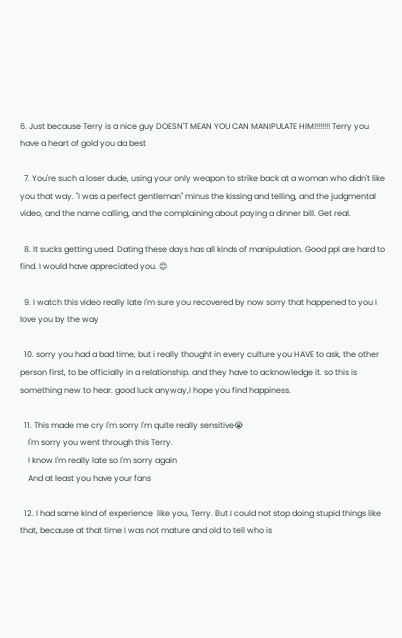6. Just because Terry is a nice guy DOESN'T MEAN YOU CAN MANIPULATE HIM!!!!!!!! Terry you have a heart of gold you da best

  7. You're such a loser dude, using your only weapon to strike back at a woman who didn't like you that way. "I was a perfect gentleman" minus the kissing and telling, and the judgmental video, and the name calling, and the complaining about paying a dinner bill. Get real.

  8. It sucks getting used. Dating these days has all kinds of manipulation. Good ppl are hard to find. I would have appreciated you. 😊

  9. I watch this video really late I'm sure you recovered by now sorry that happened to you I love you by the way

  10. sorry you had a bad time, but i really thought in every culture you HAVE to ask, the other person first, to be officially in a relationship. and they have to acknowledge it. so this is something new to hear. good luck anyway,i hope you find happiness.

  11. This made me cry I'm sorry I'm quite really sensitive😭
    I'm sorry you went through this Terry.
    I know I'm really late so I'm sorry again
    And at least you have your fans

  12. I had same kind of experience  like you, Terry. But I could not stop doing stupid things like that, because at that time I was not mature and old to tell who is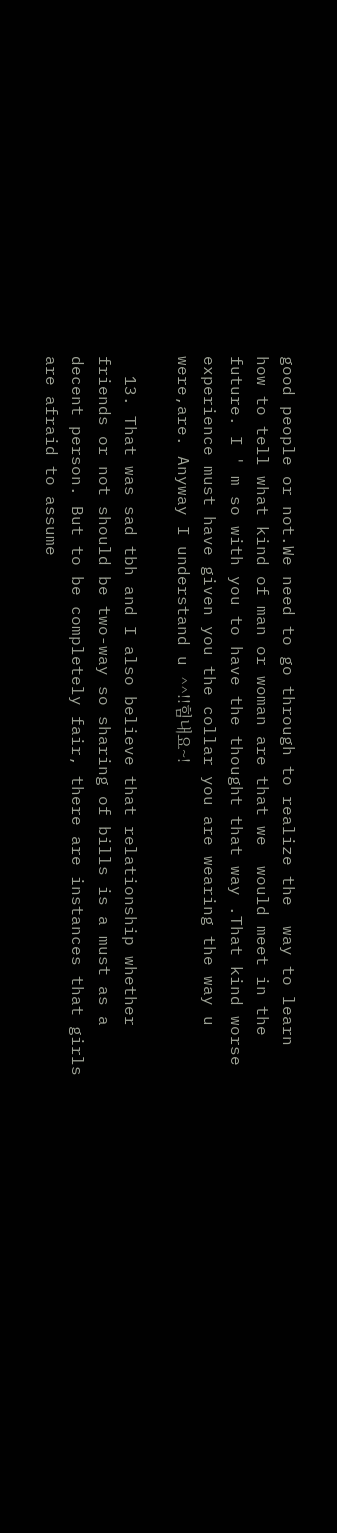good people or not.We need to go through to realize the  way to learn how to tell what kind of man or woman are that we  would meet in the future. I ' m so with you to have the thought that way .That kind worse experience must have given you the collar you are wearing the way u were,are. Anyway I understand u ^^!!힘내요~!

  13. That was sad tbh and I also believe that relationship whether friends or not should be two-way so sharing of bills is a must as a decent person. But to be completely fair, there are instances that girls are afraid to assume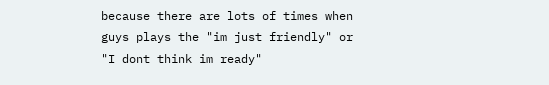because there are lots of times when guys plays the "im just friendly" or "I dont think im ready"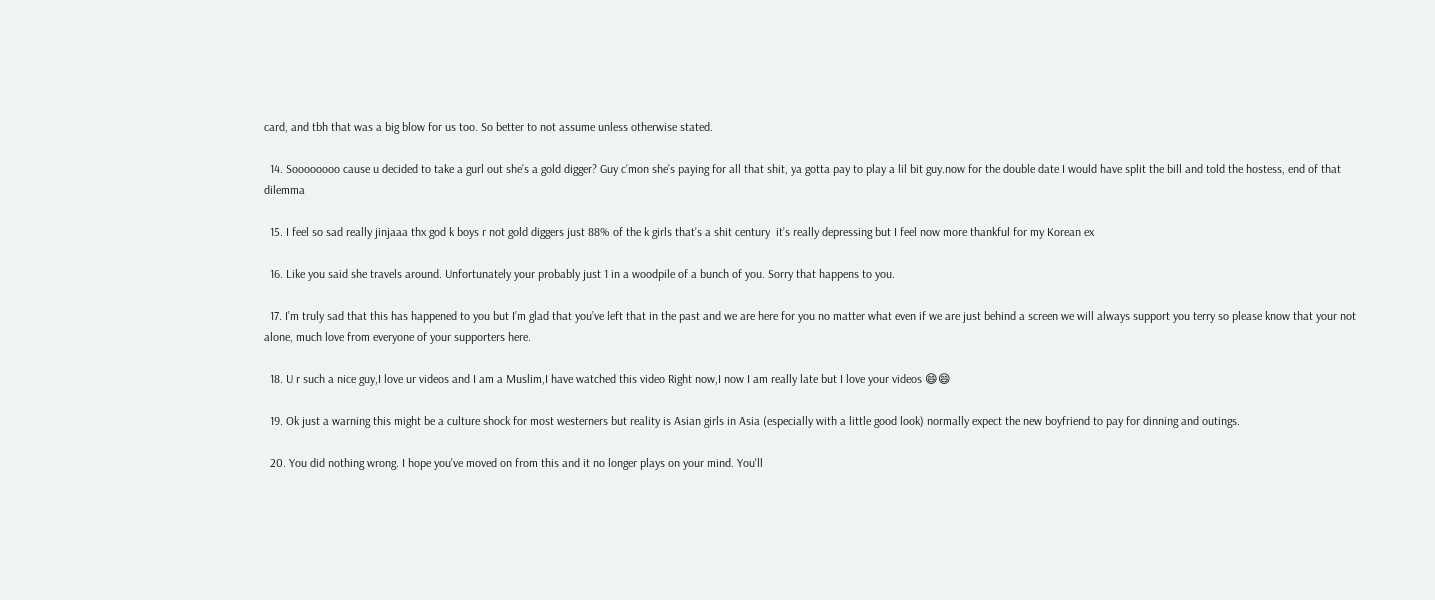card, and tbh that was a big blow for us too. So better to not assume unless otherwise stated.

  14. Soooooooo cause u decided to take a gurl out she’s a gold digger? Guy c’mon she’s paying for all that shit, ya gotta pay to play a lil bit guy.now for the double date I would have split the bill and told the hostess, end of that dilemma

  15. I feel so sad really jinjaaa thx god k boys r not gold diggers just 88% of the k girls that’s a shit century  it’s really depressing but I feel now more thankful for my Korean ex

  16. Like you said she travels around. Unfortunately your probably just 1 in a woodpile of a bunch of you. Sorry that happens to you.

  17. I’m truly sad that this has happened to you but I’m glad that you’ve left that in the past and we are here for you no matter what even if we are just behind a screen we will always support you terry so please know that your not alone, much love from everyone of your supporters here.

  18. U r such a nice guy,I love ur videos and I am a Muslim,I have watched this video Right now,I now I am really late but I love your videos 😄😄

  19. Ok just a warning this might be a culture shock for most westerners but reality is Asian girls in Asia (especially with a little good look) normally expect the new boyfriend to pay for dinning and outings.

  20. You did nothing wrong. I hope you've moved on from this and it no longer plays on your mind. You'll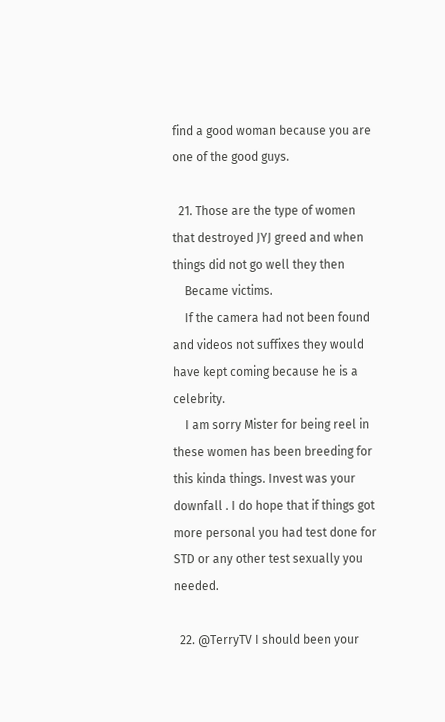find a good woman because you are one of the good guys.

  21. Those are the type of women that destroyed JYJ greed and when things did not go well they then
    Became victims.
    If the camera had not been found and videos not suffixes they would have kept coming because he is a celebrity.
    I am sorry Mister for being reel in these women has been breeding for this kinda things. Invest was your downfall . I do hope that if things got more personal you had test done for STD or any other test sexually you needed.

  22. @TerryTV I should been your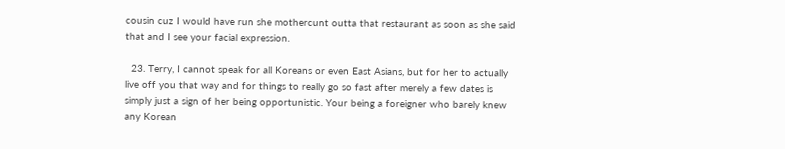cousin cuz I would have run she mothercunt outta that restaurant as soon as she said that and I see your facial expression.

  23. Terry, I cannot speak for all Koreans or even East Asians, but for her to actually live off you that way and for things to really go so fast after merely a few dates is simply just a sign of her being opportunistic. Your being a foreigner who barely knew any Korean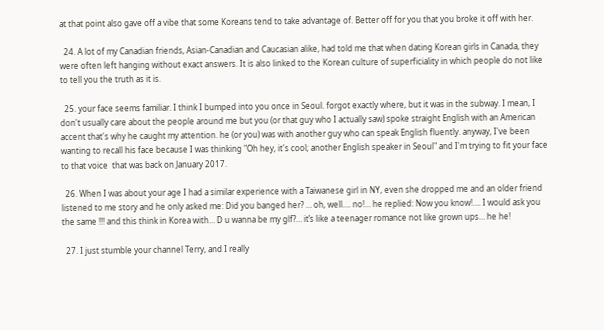at that point also gave off a vibe that some Koreans tend to take advantage of. Better off for you that you broke it off with her.

  24. A lot of my Canadian friends, Asian-Canadian and Caucasian alike, had told me that when dating Korean girls in Canada, they were often left hanging without exact answers. It is also linked to the Korean culture of superficiality in which people do not like to tell you the truth as it is.

  25. your face seems familiar. I think I bumped into you once in Seoul. forgot exactly where, but it was in the subway. I mean, I don't usually care about the people around me but you (or that guy who I actually saw) spoke straight English with an American accent that's why he caught my attention. he (or you) was with another guy who can speak English fluently. anyway, I've been wanting to recall his face because I was thinking "Oh hey, it's cool; another English speaker in Seoul" and I'm trying to fit your face to that voice  that was back on January 2017.

  26. When I was about your age I had a similar experience with a Taiwanese girl in NY, even she dropped me and an older friend listened to me story and he only asked me: Did you banged her? … oh, well…. no!… he replied: Now you know!…. I would ask you the same !!! and this think in Korea with… D u wanna be my glf?… it’s like a teenager romance not like grown ups… he he!

  27. I just stumble your channel Terry, and I really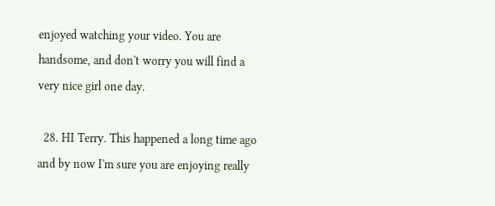enjoyed watching your video. You are handsome, and don't worry you will find a very nice girl one day.

  28. HI Terry. This happened a long time ago and by now I'm sure you are enjoying really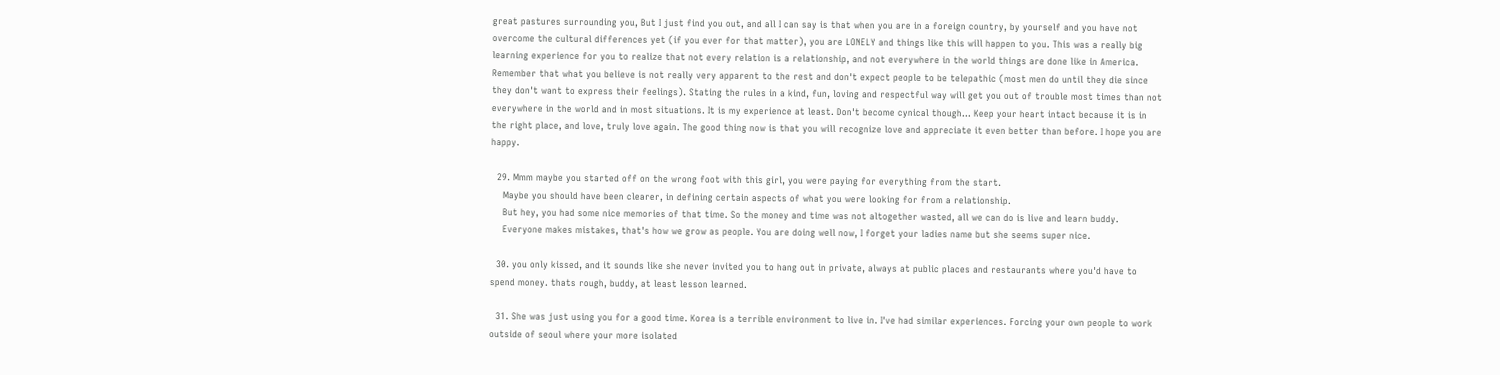great pastures surrounding you, But I just find you out, and all I can say is that when you are in a foreign country, by yourself and you have not overcome the cultural differences yet (if you ever for that matter), you are LONELY and things like this will happen to you. This was a really big learning experience for you to realize that not every relation is a relationship, and not everywhere in the world things are done like in America. Remember that what you believe is not really very apparent to the rest and don't expect people to be telepathic (most men do until they die since they don't want to express their feelings). Stating the rules in a kind, fun, loving and respectful way will get you out of trouble most times than not everywhere in the world and in most situations. It is my experience at least. Don't become cynical though… Keep your heart intact because it is in the right place, and love, truly love again. The good thing now is that you will recognize love and appreciate it even better than before. I hope you are happy.

  29. Mmm maybe you started off on the wrong foot with this girl, you were paying for everything from the start.
    Maybe you should have been clearer, in defining certain aspects of what you were looking for from a relationship.
    But hey, you had some nice memories of that time. So the money and time was not altogether wasted, all we can do is live and learn buddy.
    Everyone makes mistakes, that's how we grow as people. You are doing well now, I forget your ladies name but she seems super nice.

  30. you only kissed, and it sounds like she never invited you to hang out in private, always at public places and restaurants where you'd have to spend money. thats rough, buddy, at least lesson learned.

  31. She was just using you for a good time. Korea is a terrible environment to live in. I've had similar experiences. Forcing your own people to work outside of seoul where your more isolated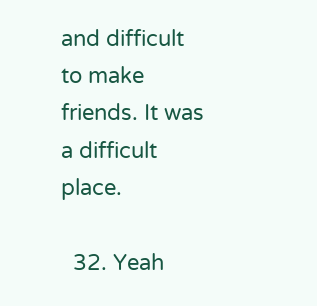and difficult to make friends. It was a difficult place.

  32. Yeah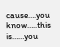cause….you know…..this is……you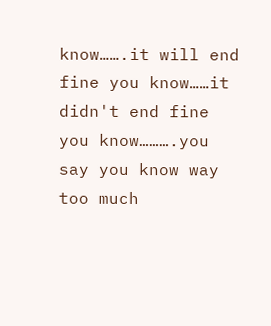know…….it will end fine you know……it didn't end fine you know……….you say you know way too much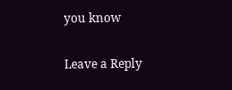you know

Leave a Reply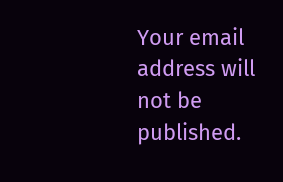Your email address will not be published.